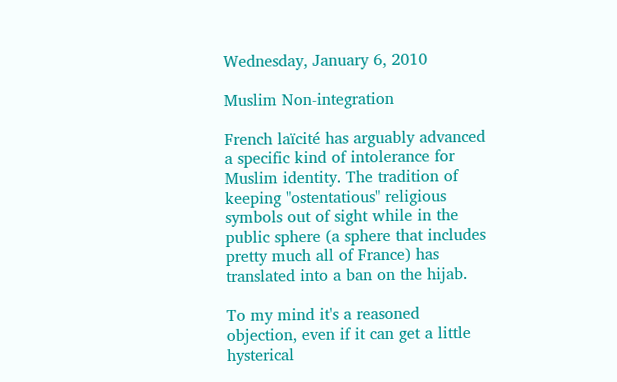Wednesday, January 6, 2010

Muslim Non-integration

French laïcité has arguably advanced a specific kind of intolerance for Muslim identity. The tradition of keeping "ostentatious" religious symbols out of sight while in the public sphere (a sphere that includes pretty much all of France) has translated into a ban on the hijab.

To my mind it's a reasoned objection, even if it can get a little hysterical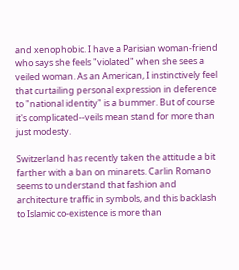and xenophobic. I have a Parisian woman-friend who says she feels "violated" when she sees a veiled woman. As an American, I instinctively feel that curtailing personal expression in deference to "national identity" is a bummer. But of course it's complicated--veils mean stand for more than just modesty.

Switzerland has recently taken the attitude a bit farther with a ban on minarets. Carlin Romano seems to understand that fashion and architecture traffic in symbols, and this backlash to Islamic co-existence is more than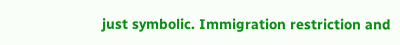just symbolic. Immigration restriction and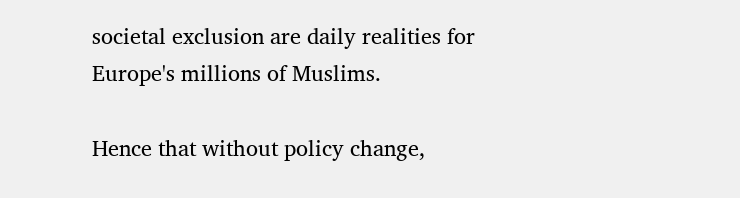societal exclusion are daily realities for Europe's millions of Muslims.

Hence that without policy change,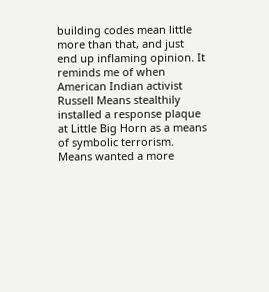building codes mean little more than that, and just end up inflaming opinion. It reminds me of when American Indian activist Russell Means stealthily installed a response plaque at Little Big Horn as a means of symbolic terrorism. Means wanted a more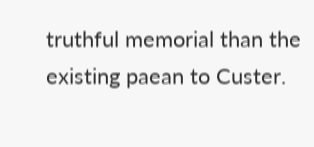truthful memorial than the existing paean to Custer.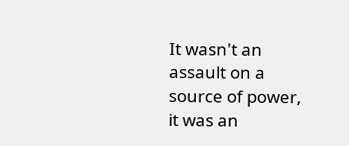It wasn't an assault on a source of power, it was an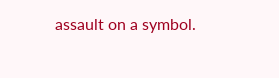assault on a symbol.